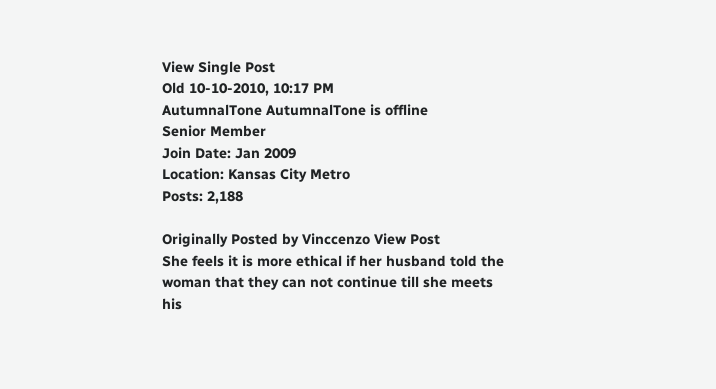View Single Post
Old 10-10-2010, 10:17 PM
AutumnalTone AutumnalTone is offline
Senior Member
Join Date: Jan 2009
Location: Kansas City Metro
Posts: 2,188

Originally Posted by Vinccenzo View Post
She feels it is more ethical if her husband told the woman that they can not continue till she meets his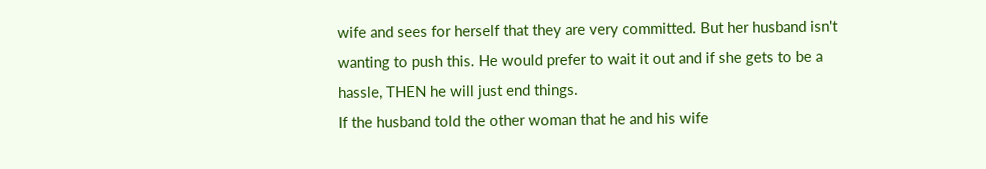wife and sees for herself that they are very committed. But her husband isn't wanting to push this. He would prefer to wait it out and if she gets to be a hassle, THEN he will just end things.
If the husband told the other woman that he and his wife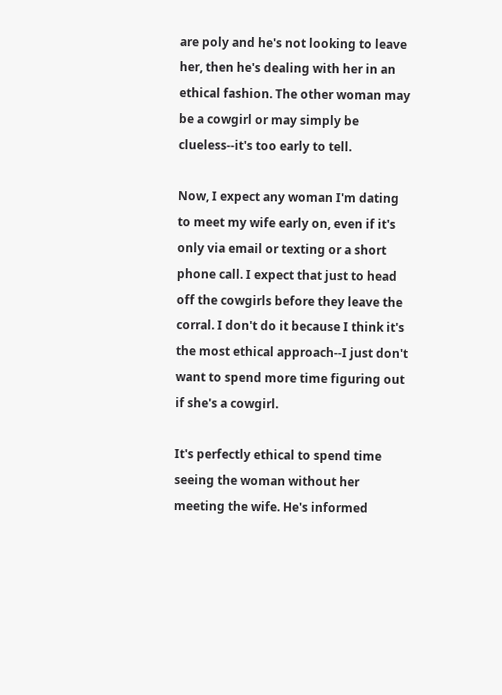are poly and he's not looking to leave her, then he's dealing with her in an ethical fashion. The other woman may be a cowgirl or may simply be clueless--it's too early to tell.

Now, I expect any woman I'm dating to meet my wife early on, even if it's only via email or texting or a short phone call. I expect that just to head off the cowgirls before they leave the corral. I don't do it because I think it's the most ethical approach--I just don't want to spend more time figuring out if she's a cowgirl.

It's perfectly ethical to spend time seeing the woman without her meeting the wife. He's informed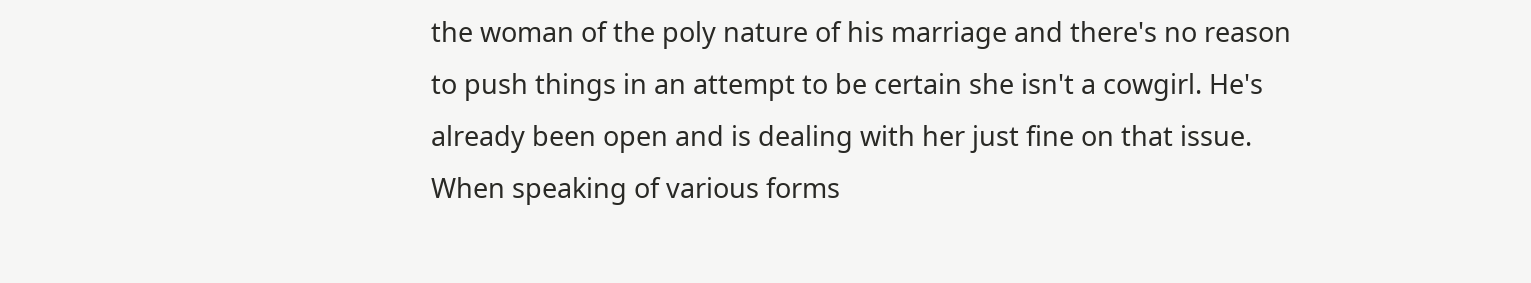the woman of the poly nature of his marriage and there's no reason to push things in an attempt to be certain she isn't a cowgirl. He's already been open and is dealing with her just fine on that issue.
When speaking of various forms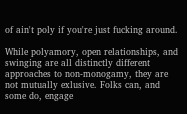of ain't poly if you're just fucking around.

While polyamory, open relationships, and swinging are all distinctly different approaches to non-monogamy, they are not mutually exlusive. Folks can, and some do, engage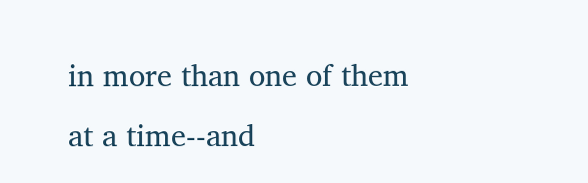in more than one of them at a time--and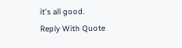it's all good.
Reply With Quote